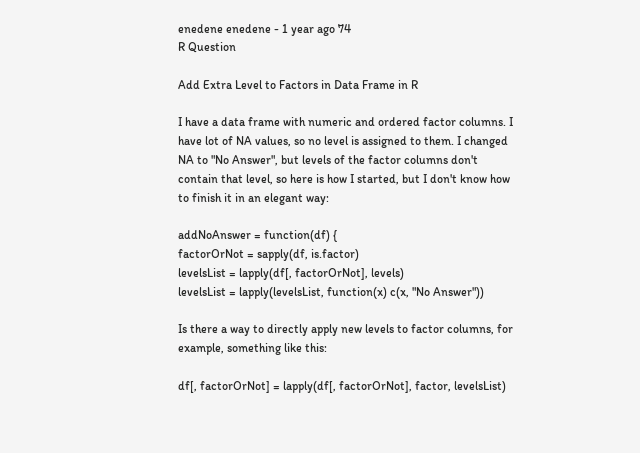enedene enedene - 1 year ago 74
R Question

Add Extra Level to Factors in Data Frame in R

I have a data frame with numeric and ordered factor columns. I have lot of NA values, so no level is assigned to them. I changed NA to "No Answer", but levels of the factor columns don't contain that level, so here is how I started, but I don't know how to finish it in an elegant way:

addNoAnswer = function(df) {
factorOrNot = sapply(df, is.factor)
levelsList = lapply(df[, factorOrNot], levels)
levelsList = lapply(levelsList, function(x) c(x, "No Answer"))

Is there a way to directly apply new levels to factor columns, for example, something like this:

df[, factorOrNot] = lapply(df[, factorOrNot], factor, levelsList)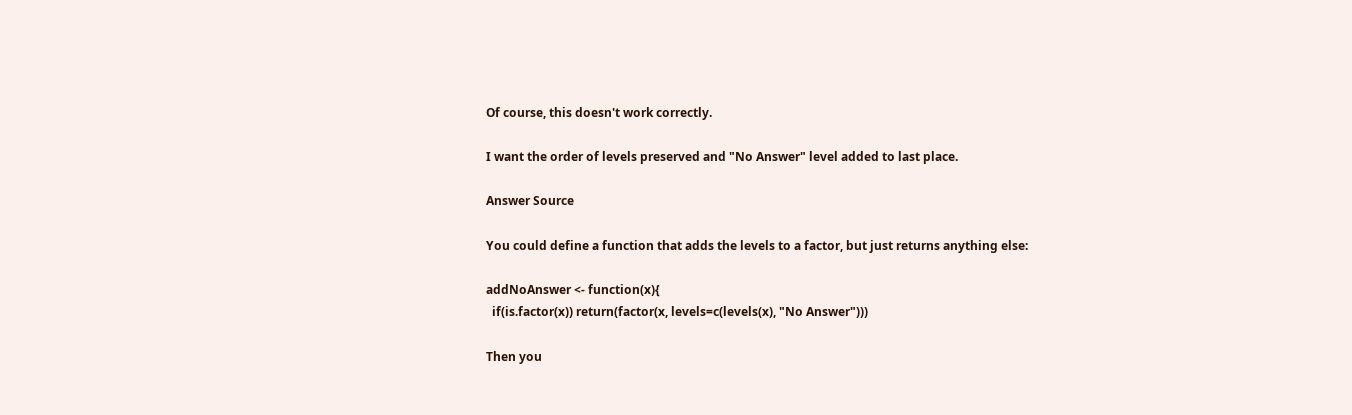Of course, this doesn't work correctly.

I want the order of levels preserved and "No Answer" level added to last place.

Answer Source

You could define a function that adds the levels to a factor, but just returns anything else:

addNoAnswer <- function(x){
  if(is.factor(x)) return(factor(x, levels=c(levels(x), "No Answer")))

Then you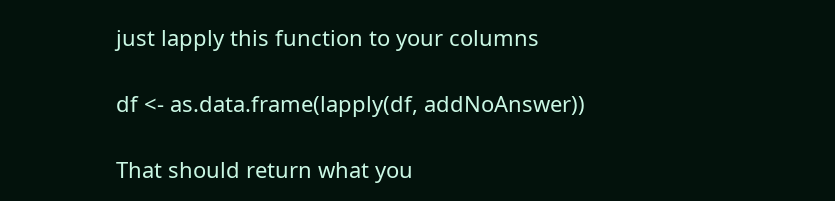just lapply this function to your columns

df <- as.data.frame(lapply(df, addNoAnswer))

That should return what you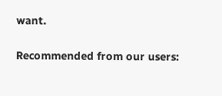want.

Recommended from our users: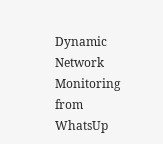Dynamic Network Monitoring from WhatsUp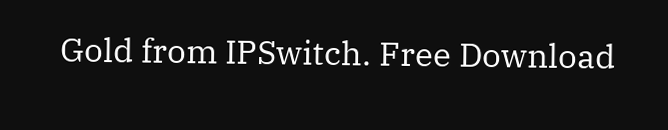Gold from IPSwitch. Free Download